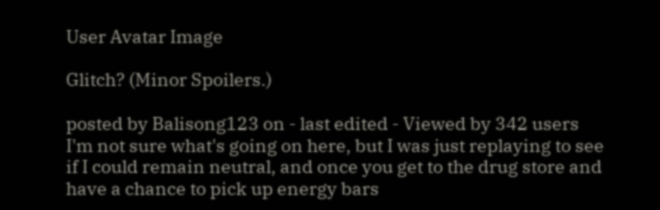User Avatar Image

Glitch? (Minor Spoilers.)

posted by Balisong123 on - last edited - Viewed by 342 users
I'm not sure what's going on here, but I was just replaying to see if I could remain neutral, and once you get to the drug store and have a chance to pick up energy bars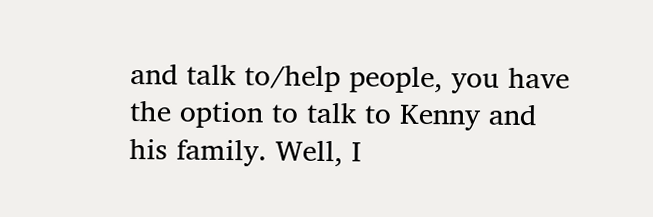and talk to/help people, you have the option to talk to Kenny and his family. Well, I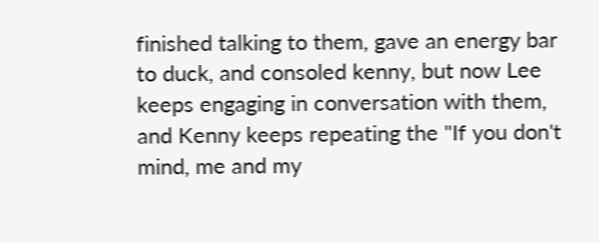finished talking to them, gave an energy bar to duck, and consoled kenny, but now Lee keeps engaging in conversation with them, and Kenny keeps repeating the "If you don't mind, me and my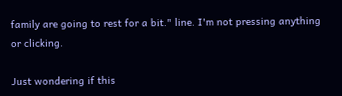family are going to rest for a bit." line. I'm not pressing anything or clicking.

Just wondering if this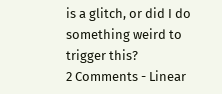is a glitch, or did I do something weird to trigger this?
2 Comments - Linear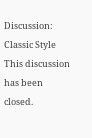Discussion: Classic Style
This discussion has been closed.